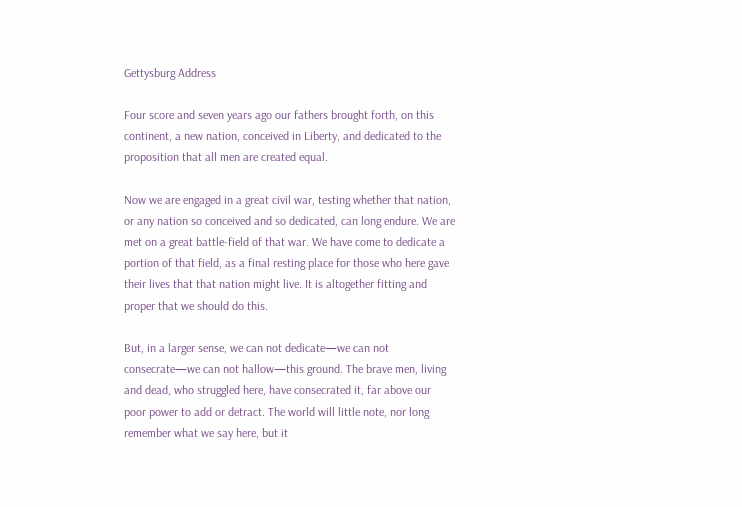Gettysburg Address

Four score and seven years ago our fathers brought forth, on this continent, a new nation, conceived in Liberty, and dedicated to the proposition that all men are created equal.

Now we are engaged in a great civil war, testing whether that nation, or any nation so conceived and so dedicated, can long endure. We are met on a great battle-field of that war. We have come to dedicate a portion of that field, as a final resting place for those who here gave their lives that that nation might live. It is altogether fitting and proper that we should do this.

But, in a larger sense, we can not dedicate—we can not consecrate—we can not hallow—this ground. The brave men, living and dead, who struggled here, have consecrated it, far above our poor power to add or detract. The world will little note, nor long remember what we say here, but it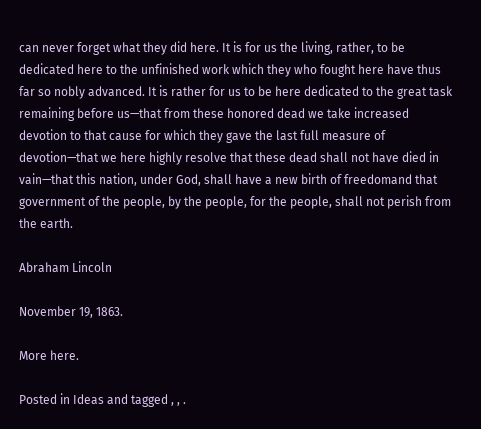can never forget what they did here. It is for us the living, rather, to be dedicated here to the unfinished work which they who fought here have thus far so nobly advanced. It is rather for us to be here dedicated to the great task remaining before us—that from these honored dead we take increased devotion to that cause for which they gave the last full measure of devotion—that we here highly resolve that these dead shall not have died in vain—that this nation, under God, shall have a new birth of freedomand that government of the people, by the people, for the people, shall not perish from the earth.

Abraham Lincoln

November 19, 1863.

More here.

Posted in Ideas and tagged , , .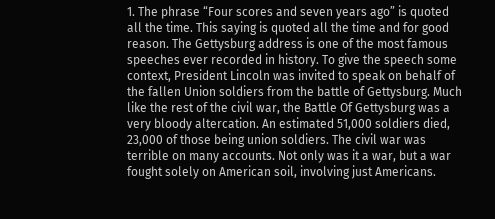1. The phrase “Four scores and seven years ago” is quoted all the time. This saying is quoted all the time and for good reason. The Gettysburg address is one of the most famous speeches ever recorded in history. To give the speech some context, President Lincoln was invited to speak on behalf of the fallen Union soldiers from the battle of Gettysburg. Much like the rest of the civil war, the Battle Of Gettysburg was a very bloody altercation. An estimated 51,000 soldiers died, 23,000 of those being union soldiers. The civil war was terrible on many accounts. Not only was it a war, but a war fought solely on American soil, involving just Americans.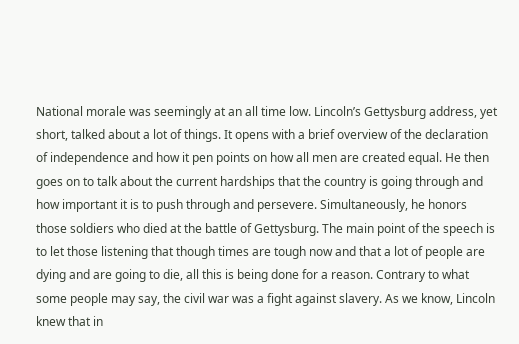National morale was seemingly at an all time low. Lincoln’s Gettysburg address, yet short, talked about a lot of things. It opens with a brief overview of the declaration of independence and how it pen points on how all men are created equal. He then goes on to talk about the current hardships that the country is going through and how important it is to push through and persevere. Simultaneously, he honors those soldiers who died at the battle of Gettysburg. The main point of the speech is to let those listening that though times are tough now and that a lot of people are dying and are going to die, all this is being done for a reason. Contrary to what some people may say, the civil war was a fight against slavery. As we know, Lincoln knew that in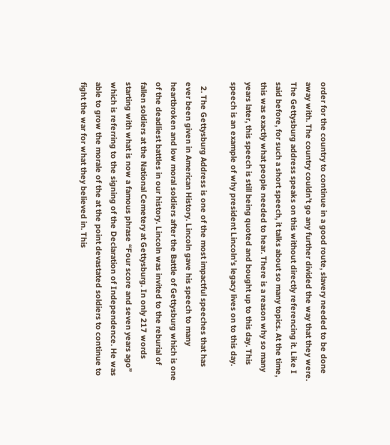order for the country to continue in a good route, slavery needed to be done away with. The country couldn’t go any further divided the way that they were. The Gettysburg address speaks on this without directly referencing it. Like I said before, for such a short speech, it talks about so many topics. At the time, this was exactly what people needed to hear. There is a reason why so many years later, this speech is still being quoted and bought up to this day. This speech is an example of why president Lincoln’s legacy lives on to this day.

  2. The Gettysburg Address is one of the most impactful speeches that has ever been given in American History. Lincoln gave his speech to many heartbroken and low moral soldiers after the Battle of Gettysburg which is one of the deadliest battles in our history. Lincoln was invited to the reburial of fallen soldiers at the National Cemetery at Gettysburg. In only 217 words starting with what is now a famous phrase “Four score and seven years ago” which is referring to the signing of the Declaration of Independence. He was able to grow the morale of the at the point devastated soldiers to continue to fight the war for what they believed in. This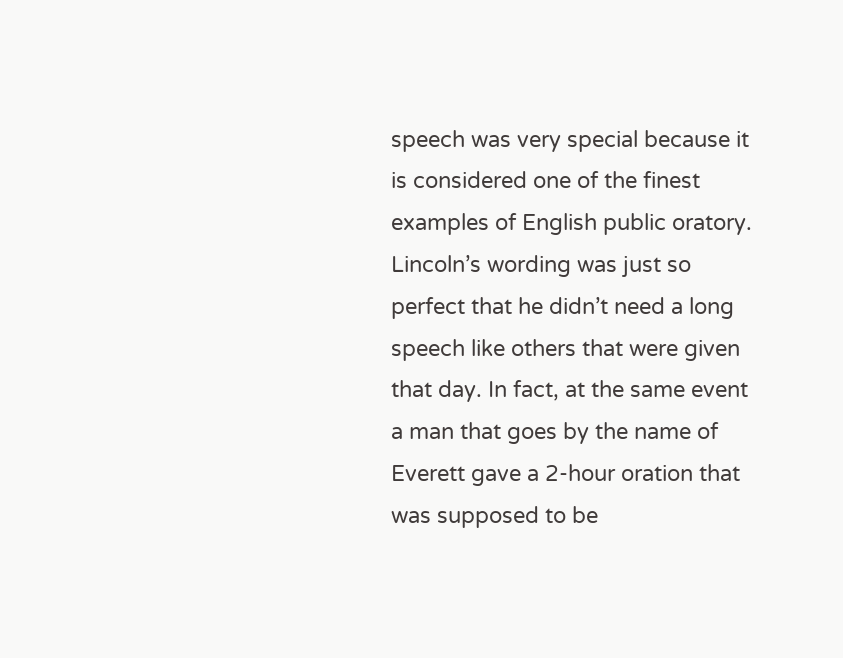speech was very special because it is considered one of the finest examples of English public oratory. Lincoln’s wording was just so perfect that he didn’t need a long speech like others that were given that day. In fact, at the same event a man that goes by the name of Everett gave a 2-hour oration that was supposed to be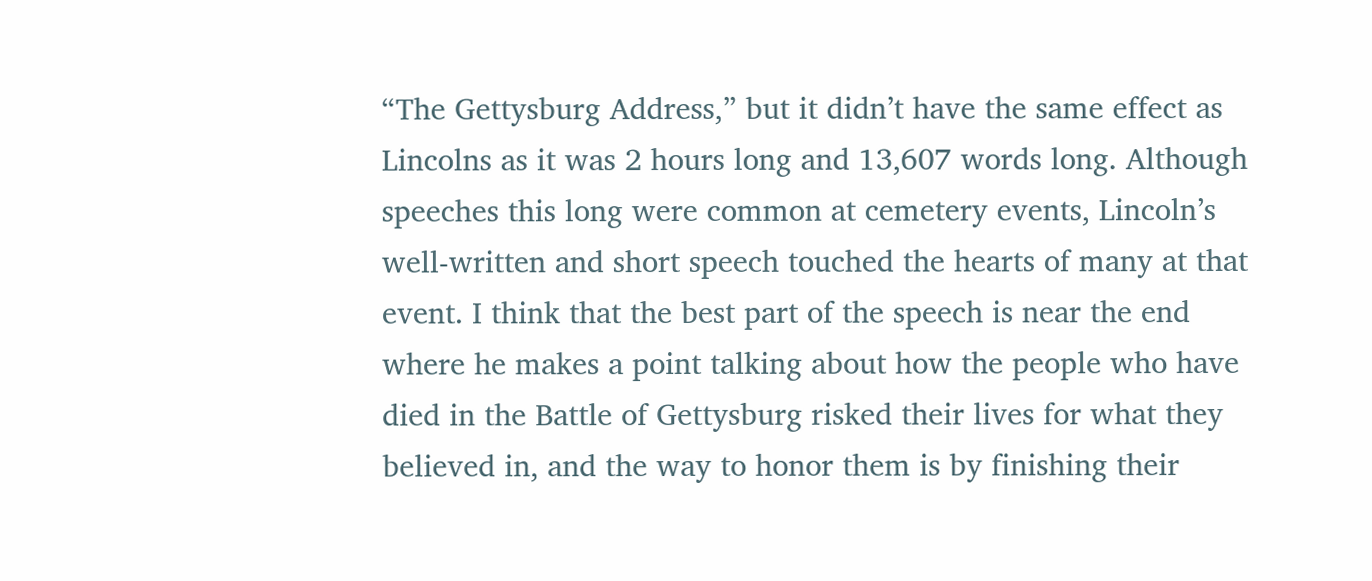“The Gettysburg Address,” but it didn’t have the same effect as Lincolns as it was 2 hours long and 13,607 words long. Although speeches this long were common at cemetery events, Lincoln’s well-written and short speech touched the hearts of many at that event. I think that the best part of the speech is near the end where he makes a point talking about how the people who have died in the Battle of Gettysburg risked their lives for what they believed in, and the way to honor them is by finishing their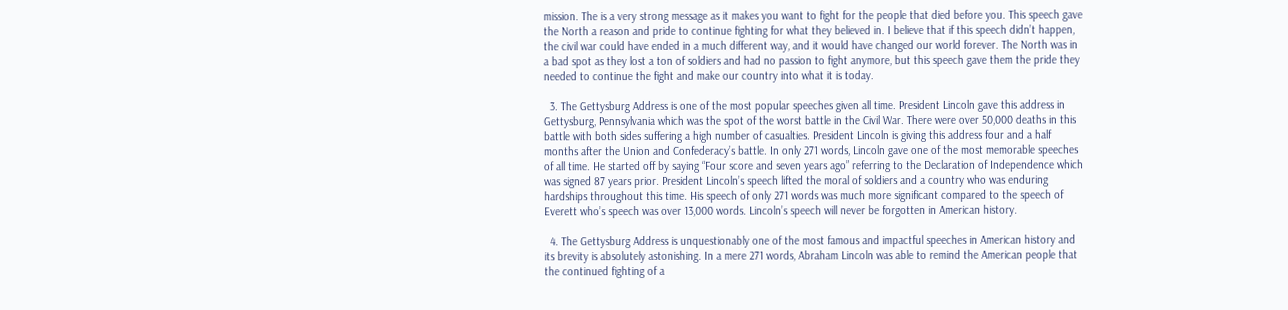mission. The is a very strong message as it makes you want to fight for the people that died before you. This speech gave the North a reason and pride to continue fighting for what they believed in. I believe that if this speech didn’t happen, the civil war could have ended in a much different way, and it would have changed our world forever. The North was in a bad spot as they lost a ton of soldiers and had no passion to fight anymore, but this speech gave them the pride they needed to continue the fight and make our country into what it is today.

  3. The Gettysburg Address is one of the most popular speeches given all time. President Lincoln gave this address in Gettysburg, Pennsylvania which was the spot of the worst battle in the Civil War. There were over 50,000 deaths in this battle with both sides suffering a high number of casualties. President Lincoln is giving this address four and a half months after the Union and Confederacy’s battle. In only 271 words, Lincoln gave one of the most memorable speeches of all time. He started off by saying “Four score and seven years ago” referring to the Declaration of Independence which was signed 87 years prior. President Lincoln’s speech lifted the moral of soldiers and a country who was enduring hardships throughout this time. His speech of only 271 words was much more significant compared to the speech of Everett who’s speech was over 13,000 words. Lincoln’s speech will never be forgotten in American history.

  4. The Gettysburg Address is unquestionably one of the most famous and impactful speeches in American history and its brevity is absolutely astonishing. In a mere 271 words, Abraham Lincoln was able to remind the American people that the continued fighting of a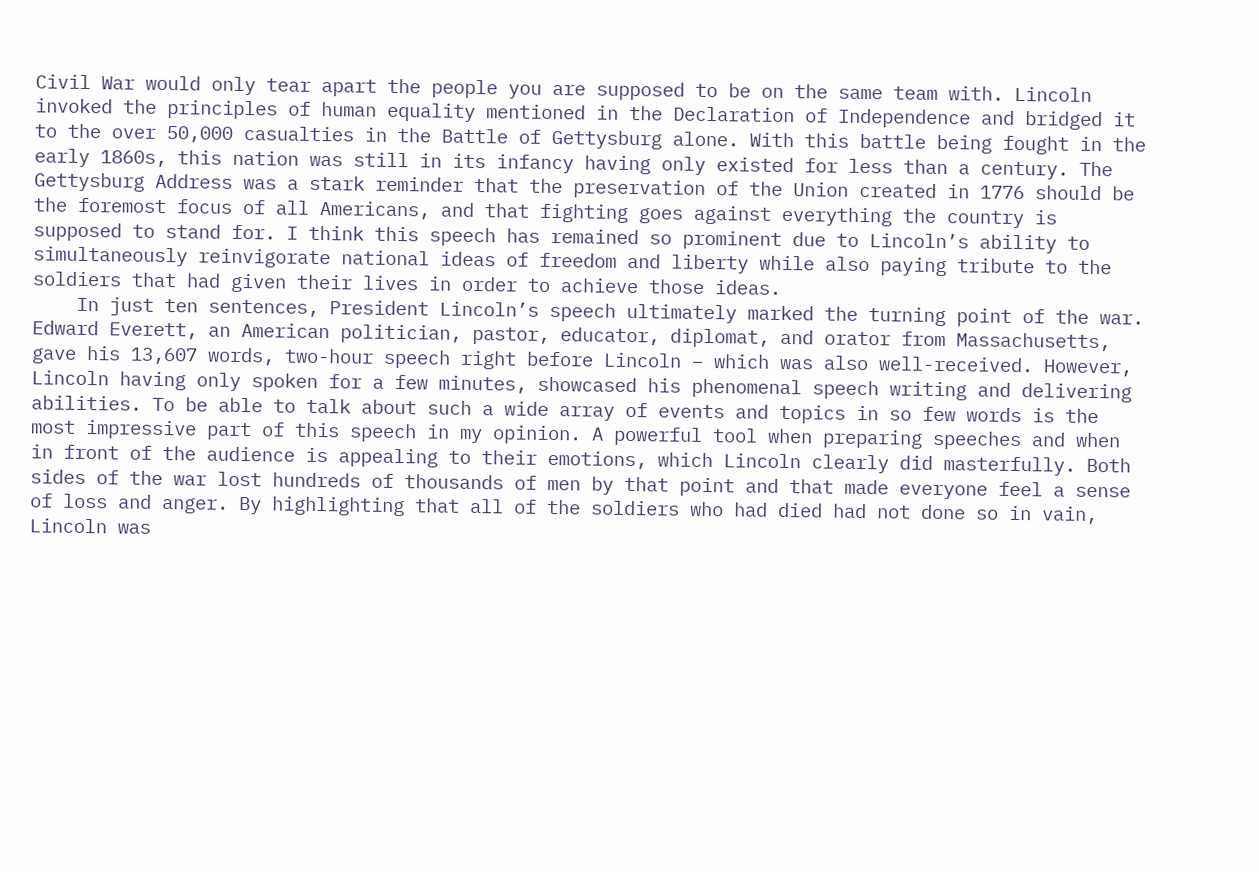Civil War would only tear apart the people you are supposed to be on the same team with. Lincoln invoked the principles of human equality mentioned in the Declaration of Independence and bridged it to the over 50,000 casualties in the Battle of Gettysburg alone. With this battle being fought in the early 1860s, this nation was still in its infancy having only existed for less than a century. The Gettysburg Address was a stark reminder that the preservation of the Union created in 1776 should be the foremost focus of all Americans, and that fighting goes against everything the country is supposed to stand for. I think this speech has remained so prominent due to Lincoln’s ability to simultaneously reinvigorate national ideas of freedom and liberty while also paying tribute to the soldiers that had given their lives in order to achieve those ideas.
    In just ten sentences, President Lincoln’s speech ultimately marked the turning point of the war. Edward Everett, an American politician, pastor, educator, diplomat, and orator from Massachusetts, gave his 13,607 words, two-hour speech right before Lincoln – which was also well-received. However, Lincoln having only spoken for a few minutes, showcased his phenomenal speech writing and delivering abilities. To be able to talk about such a wide array of events and topics in so few words is the most impressive part of this speech in my opinion. A powerful tool when preparing speeches and when in front of the audience is appealing to their emotions, which Lincoln clearly did masterfully. Both sides of the war lost hundreds of thousands of men by that point and that made everyone feel a sense of loss and anger. By highlighting that all of the soldiers who had died had not done so in vain, Lincoln was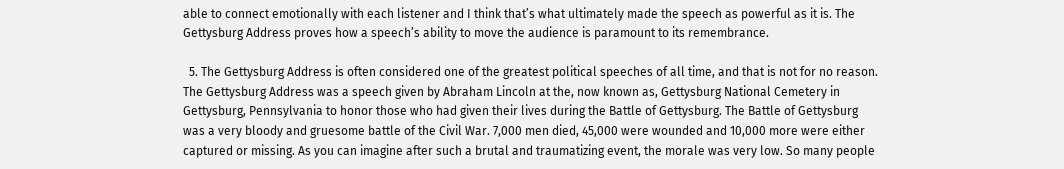able to connect emotionally with each listener and I think that’s what ultimately made the speech as powerful as it is. The Gettysburg Address proves how a speech’s ability to move the audience is paramount to its remembrance.

  5. The Gettysburg Address is often considered one of the greatest political speeches of all time, and that is not for no reason. The Gettysburg Address was a speech given by Abraham Lincoln at the, now known as, Gettysburg National Cemetery in Gettysburg, Pennsylvania to honor those who had given their lives during the Battle of Gettysburg. The Battle of Gettysburg was a very bloody and gruesome battle of the Civil War. 7,000 men died, 45,000 were wounded and 10,000 more were either captured or missing. As you can imagine after such a brutal and traumatizing event, the morale was very low. So many people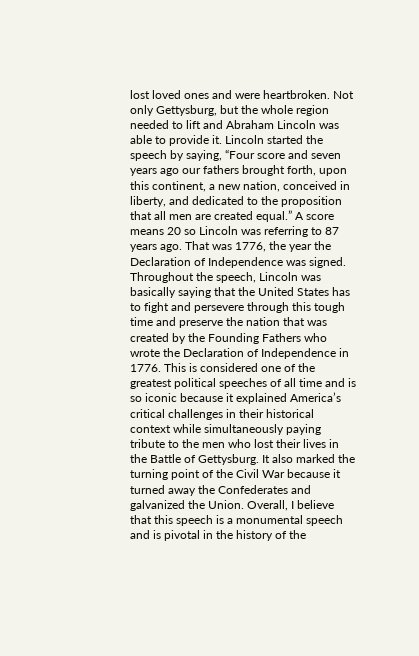lost loved ones and were heartbroken. Not only Gettysburg, but the whole region needed to lift and Abraham Lincoln was able to provide it. Lincoln started the speech by saying, “Four score and seven years ago our fathers brought forth, upon this continent, a new nation, conceived in liberty, and dedicated to the proposition that all men are created equal.” A score means 20 so Lincoln was referring to 87 years ago. That was 1776, the year the Declaration of Independence was signed. Throughout the speech, Lincoln was basically saying that the United States has to fight and persevere through this tough time and preserve the nation that was created by the Founding Fathers who wrote the Declaration of Independence in 1776. This is considered one of the greatest political speeches of all time and is so iconic because it explained America’s critical challenges in their historical context while simultaneously paying tribute to the men who lost their lives in the Battle of Gettysburg. It also marked the turning point of the Civil War because it turned away the Confederates and galvanized the Union. Overall, I believe that this speech is a monumental speech and is pivotal in the history of the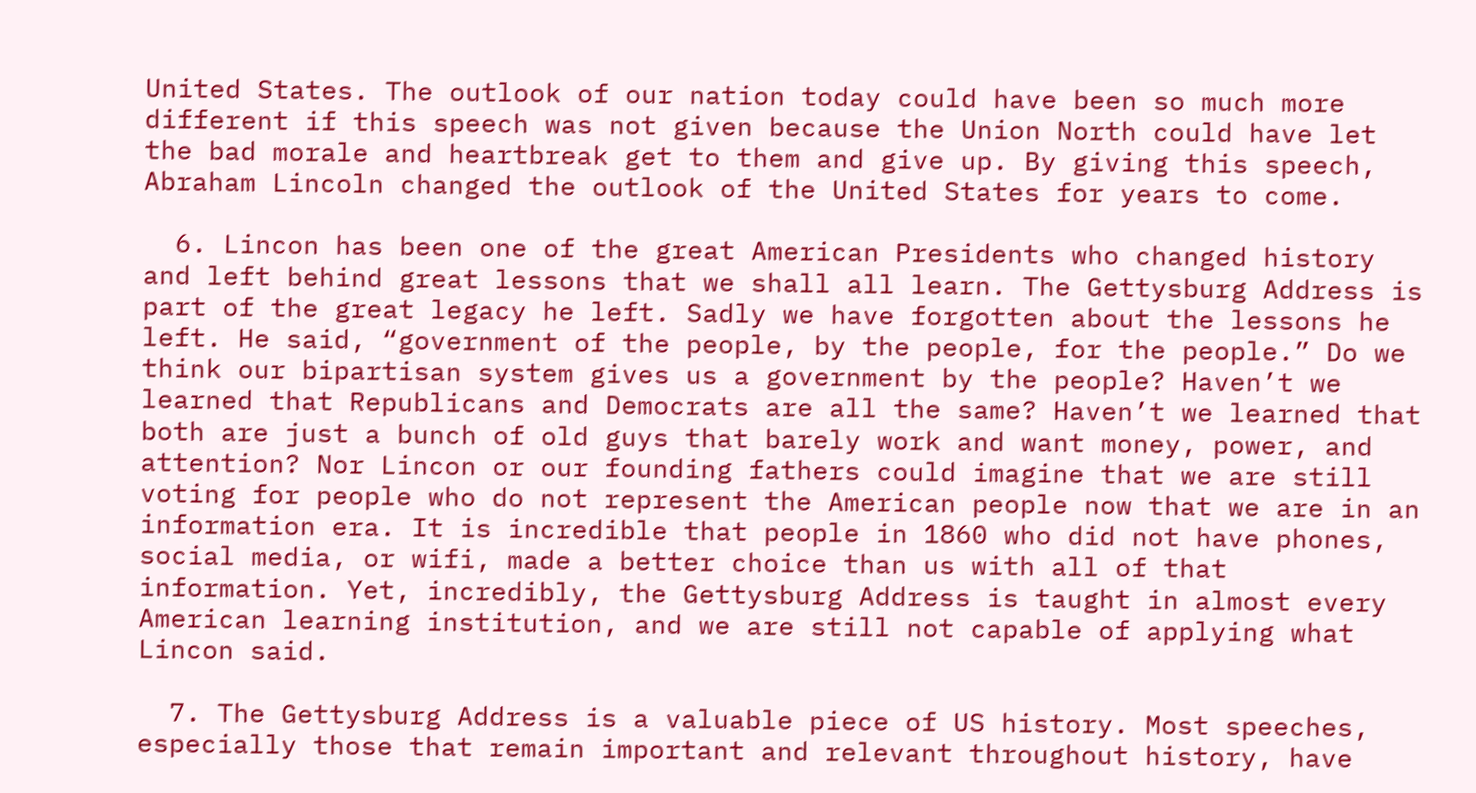United States. The outlook of our nation today could have been so much more different if this speech was not given because the Union North could have let the bad morale and heartbreak get to them and give up. By giving this speech, Abraham Lincoln changed the outlook of the United States for years to come.

  6. Lincon has been one of the great American Presidents who changed history and left behind great lessons that we shall all learn. The Gettysburg Address is part of the great legacy he left. Sadly we have forgotten about the lessons he left. He said, “government of the people, by the people, for the people.” Do we think our bipartisan system gives us a government by the people? Haven’t we learned that Republicans and Democrats are all the same? Haven’t we learned that both are just a bunch of old guys that barely work and want money, power, and attention? Nor Lincon or our founding fathers could imagine that we are still voting for people who do not represent the American people now that we are in an information era. It is incredible that people in 1860 who did not have phones, social media, or wifi, made a better choice than us with all of that information. Yet, incredibly, the Gettysburg Address is taught in almost every American learning institution, and we are still not capable of applying what Lincon said.

  7. The Gettysburg Address is a valuable piece of US history. Most speeches, especially those that remain important and relevant throughout history, have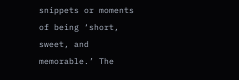snippets or moments of being ‘short, sweet, and memorable.’ The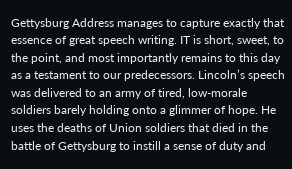Gettysburg Address manages to capture exactly that essence of great speech writing. IT is short, sweet, to the point, and most importantly remains to this day as a testament to our predecessors. Lincoln’s speech was delivered to an army of tired, low-morale soldiers barely holding onto a glimmer of hope. He uses the deaths of Union soldiers that died in the battle of Gettysburg to instill a sense of duty and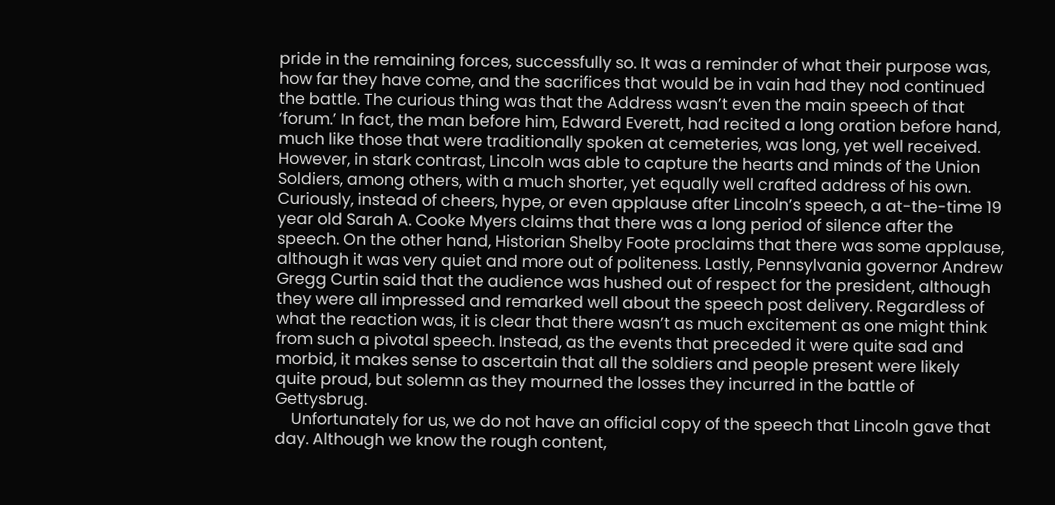pride in the remaining forces, successfully so. It was a reminder of what their purpose was, how far they have come, and the sacrifices that would be in vain had they nod continued the battle. The curious thing was that the Address wasn’t even the main speech of that ‘forum.’ In fact, the man before him, Edward Everett, had recited a long oration before hand, much like those that were traditionally spoken at cemeteries, was long, yet well received. However, in stark contrast, Lincoln was able to capture the hearts and minds of the Union Soldiers, among others, with a much shorter, yet equally well crafted address of his own. Curiously, instead of cheers, hype, or even applause after Lincoln’s speech, a at-the-time 19 year old Sarah A. Cooke Myers claims that there was a long period of silence after the speech. On the other hand, Historian Shelby Foote proclaims that there was some applause, although it was very quiet and more out of politeness. Lastly, Pennsylvania governor Andrew Gregg Curtin said that the audience was hushed out of respect for the president, although they were all impressed and remarked well about the speech post delivery. Regardless of what the reaction was, it is clear that there wasn’t as much excitement as one might think from such a pivotal speech. Instead, as the events that preceded it were quite sad and morbid, it makes sense to ascertain that all the soldiers and people present were likely quite proud, but solemn as they mourned the losses they incurred in the battle of Gettysbrug.
    Unfortunately for us, we do not have an official copy of the speech that Lincoln gave that day. Although we know the rough content,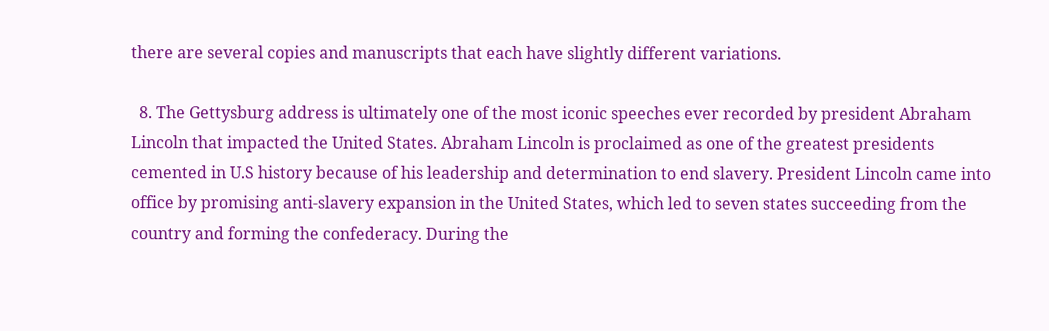there are several copies and manuscripts that each have slightly different variations.

  8. The Gettysburg address is ultimately one of the most iconic speeches ever recorded by president Abraham Lincoln that impacted the United States. Abraham Lincoln is proclaimed as one of the greatest presidents cemented in U.S history because of his leadership and determination to end slavery. President Lincoln came into office by promising anti-slavery expansion in the United States, which led to seven states succeeding from the country and forming the confederacy. During the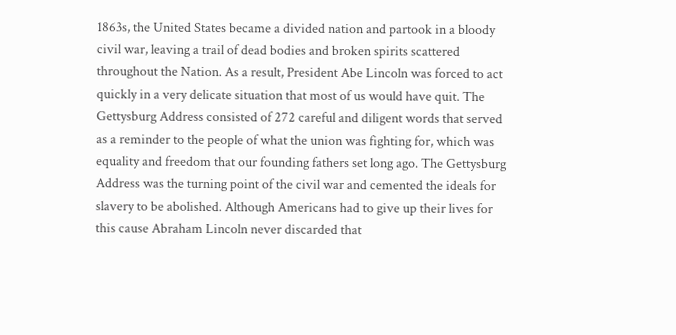1863s, the United States became a divided nation and partook in a bloody civil war, leaving a trail of dead bodies and broken spirits scattered throughout the Nation. As a result, President Abe Lincoln was forced to act quickly in a very delicate situation that most of us would have quit. The Gettysburg Address consisted of 272 careful and diligent words that served as a reminder to the people of what the union was fighting for, which was equality and freedom that our founding fathers set long ago. The Gettysburg Address was the turning point of the civil war and cemented the ideals for slavery to be abolished. Although Americans had to give up their lives for this cause Abraham Lincoln never discarded that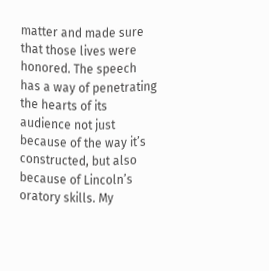matter and made sure that those lives were honored. The speech has a way of penetrating the hearts of its audience not just because of the way it’s constructed, but also because of Lincoln’s oratory skills. My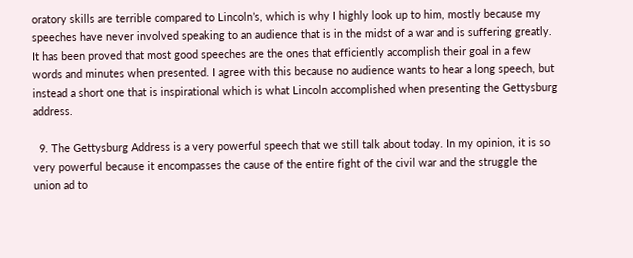oratory skills are terrible compared to Lincoln’s, which is why I highly look up to him, mostly because my speeches have never involved speaking to an audience that is in the midst of a war and is suffering greatly. It has been proved that most good speeches are the ones that efficiently accomplish their goal in a few words and minutes when presented. I agree with this because no audience wants to hear a long speech, but instead a short one that is inspirational which is what Lincoln accomplished when presenting the Gettysburg address.

  9. The Gettysburg Address is a very powerful speech that we still talk about today. In my opinion, it is so very powerful because it encompasses the cause of the entire fight of the civil war and the struggle the union ad to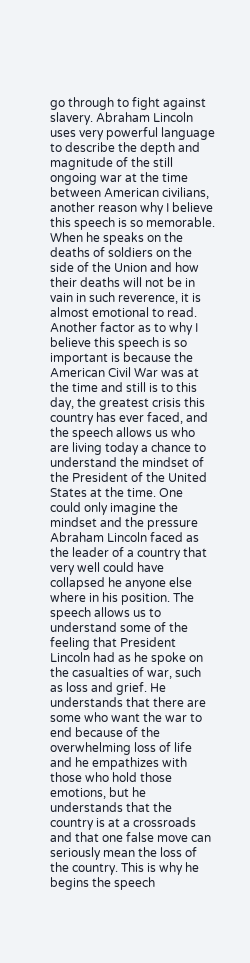go through to fight against slavery. Abraham Lincoln uses very powerful language to describe the depth and magnitude of the still ongoing war at the time between American civilians, another reason why I believe this speech is so memorable. When he speaks on the deaths of soldiers on the side of the Union and how their deaths will not be in vain in such reverence, it is almost emotional to read. Another factor as to why I believe this speech is so important is because the American Civil War was at the time and still is to this day, the greatest crisis this country has ever faced, and the speech allows us who are living today a chance to understand the mindset of the President of the United States at the time. One could only imagine the mindset and the pressure Abraham Lincoln faced as the leader of a country that very well could have collapsed he anyone else where in his position. The speech allows us to understand some of the feeling that President Lincoln had as he spoke on the casualties of war, such as loss and grief. He understands that there are some who want the war to end because of the overwhelming loss of life and he empathizes with those who hold those emotions, but he understands that the country is at a crossroads and that one false move can seriously mean the loss of the country. This is why he begins the speech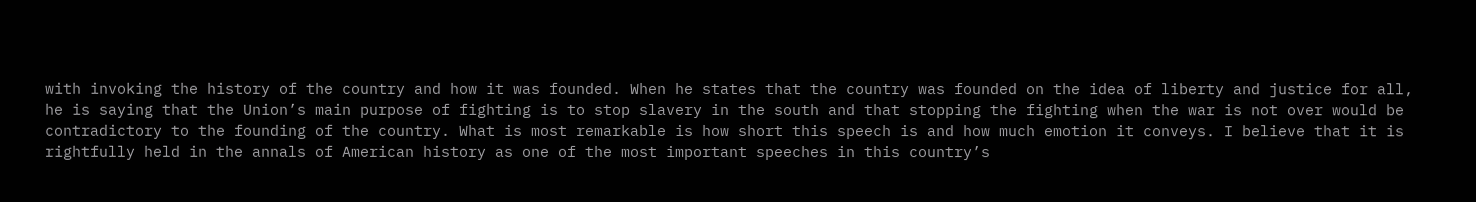with invoking the history of the country and how it was founded. When he states that the country was founded on the idea of liberty and justice for all, he is saying that the Union’s main purpose of fighting is to stop slavery in the south and that stopping the fighting when the war is not over would be contradictory to the founding of the country. What is most remarkable is how short this speech is and how much emotion it conveys. I believe that it is rightfully held in the annals of American history as one of the most important speeches in this country’s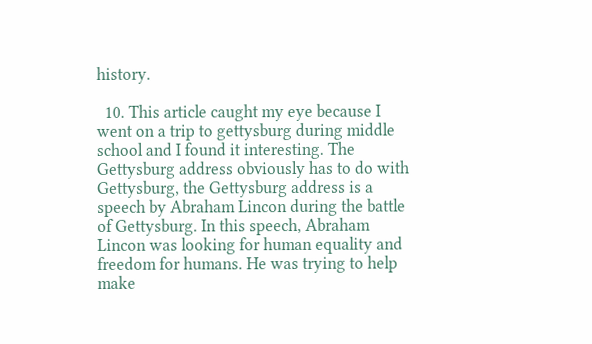history.

  10. This article caught my eye because I went on a trip to gettysburg during middle school and I found it interesting. The Gettysburg address obviously has to do with Gettysburg, the Gettysburg address is a speech by Abraham Lincon during the battle of Gettysburg. In this speech, Abraham Lincon was looking for human equality and freedom for humans. He was trying to help make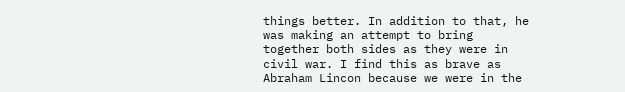things better. In addition to that, he was making an attempt to bring together both sides as they were in civil war. I find this as brave as Abraham Lincon because we were in the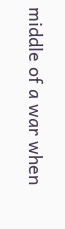middle of a war when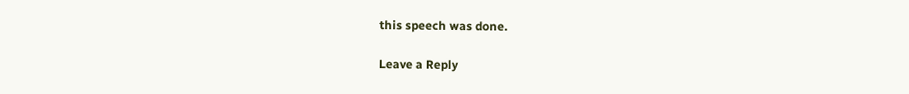this speech was done.

Leave a Reply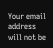Your email address will not be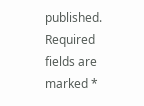published. Required fields are marked *